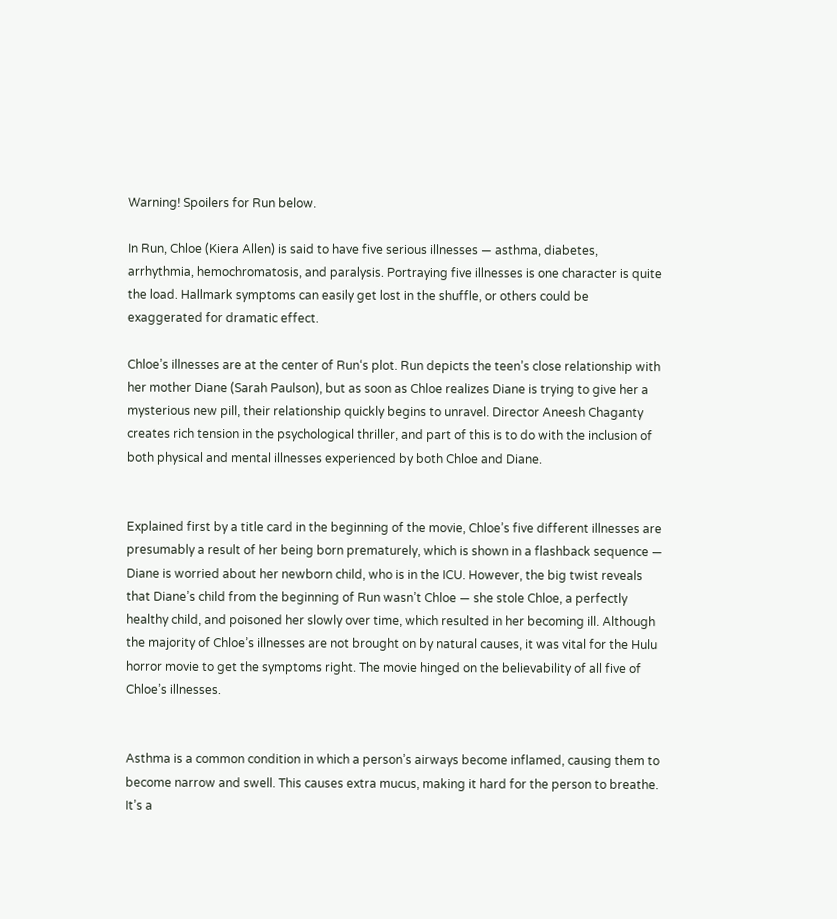Warning! Spoilers for Run below.

In Run, Chloe (Kiera Allen) is said to have five serious illnesses — asthma, diabetes, arrhythmia, hemochromatosis, and paralysis. Portraying five illnesses is one character is quite the load. Hallmark symptoms can easily get lost in the shuffle, or others could be exaggerated for dramatic effect.

Chloe’s illnesses are at the center of Run‘s plot. Run depicts the teen’s close relationship with her mother Diane (Sarah Paulson), but as soon as Chloe realizes Diane is trying to give her a mysterious new pill, their relationship quickly begins to unravel. Director Aneesh Chaganty creates rich tension in the psychological thriller, and part of this is to do with the inclusion of both physical and mental illnesses experienced by both Chloe and Diane.


Explained first by a title card in the beginning of the movie, Chloe’s five different illnesses are presumably a result of her being born prematurely, which is shown in a flashback sequence — Diane is worried about her newborn child, who is in the ICU. However, the big twist reveals that Diane’s child from the beginning of Run wasn’t Chloe — she stole Chloe, a perfectly healthy child, and poisoned her slowly over time, which resulted in her becoming ill. Although the majority of Chloe’s illnesses are not brought on by natural causes, it was vital for the Hulu horror movie to get the symptoms right. The movie hinged on the believability of all five of Chloe’s illnesses.


Asthma is a common condition in which a person’s airways become inflamed, causing them to become narrow and swell. This causes extra mucus, making it hard for the person to breathe. It’s a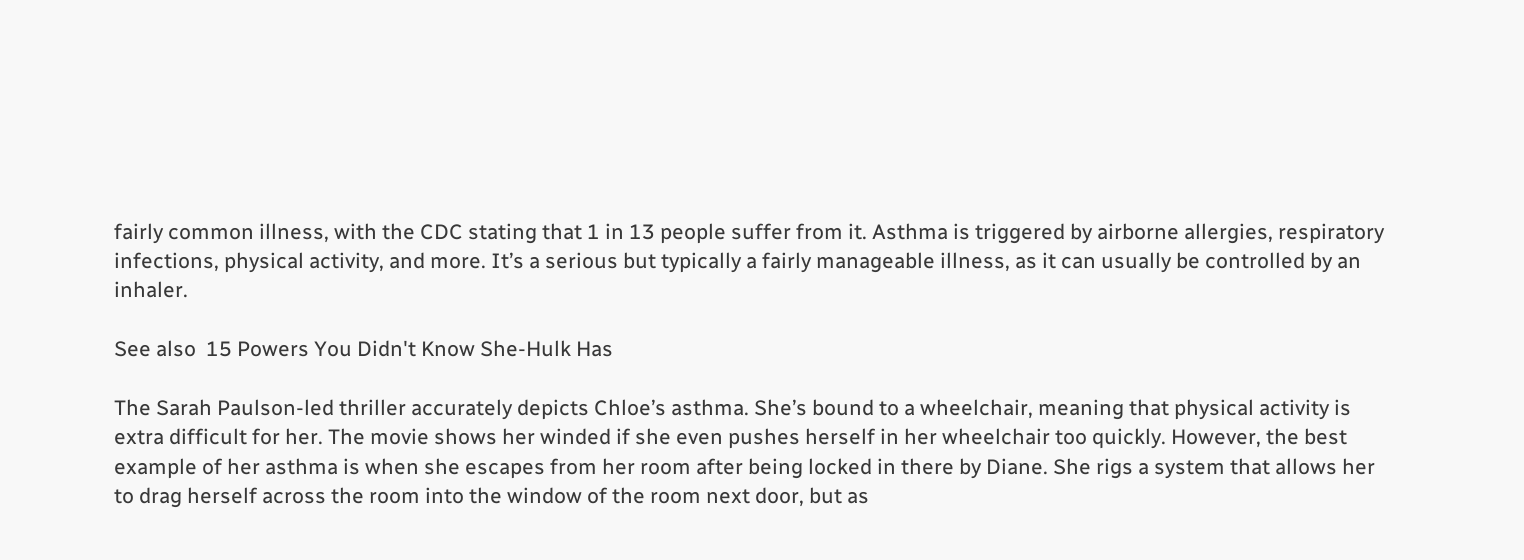fairly common illness, with the CDC stating that 1 in 13 people suffer from it. Asthma is triggered by airborne allergies, respiratory infections, physical activity, and more. It’s a serious but typically a fairly manageable illness, as it can usually be controlled by an inhaler.

See also  15 Powers You Didn't Know She-Hulk Has

The Sarah Paulson-led thriller accurately depicts Chloe’s asthma. She’s bound to a wheelchair, meaning that physical activity is extra difficult for her. The movie shows her winded if she even pushes herself in her wheelchair too quickly. However, the best example of her asthma is when she escapes from her room after being locked in there by Diane. She rigs a system that allows her to drag herself across the room into the window of the room next door, but as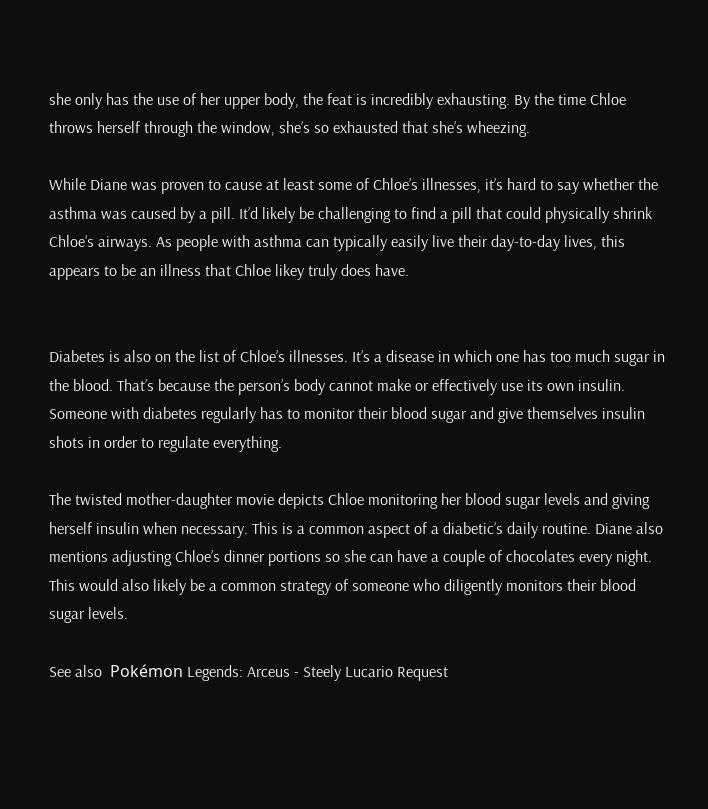she only has the use of her upper body, the feat is incredibly exhausting. By the time Chloe throws herself through the window, she’s so exhausted that she’s wheezing.

While Diane was proven to cause at least some of Chloe’s illnesses, it’s hard to say whether the asthma was caused by a pill. It’d likely be challenging to find a pill that could physically shrink Chloe’s airways. As people with asthma can typically easily live their day-to-day lives, this appears to be an illness that Chloe likey truly does have.


Diabetes is also on the list of Chloe’s illnesses. It’s a disease in which one has too much sugar in the blood. That’s because the person’s body cannot make or effectively use its own insulin. Someone with diabetes regularly has to monitor their blood sugar and give themselves insulin shots in order to regulate everything.

The twisted mother-daughter movie depicts Chloe monitoring her blood sugar levels and giving herself insulin when necessary. This is a common aspect of a diabetic’s daily routine. Diane also mentions adjusting Chloe’s dinner portions so she can have a couple of chocolates every night. This would also likely be a common strategy of someone who diligently monitors their blood sugar levels.

See also  Pokémon Legends: Arceus - Steely Lucario Request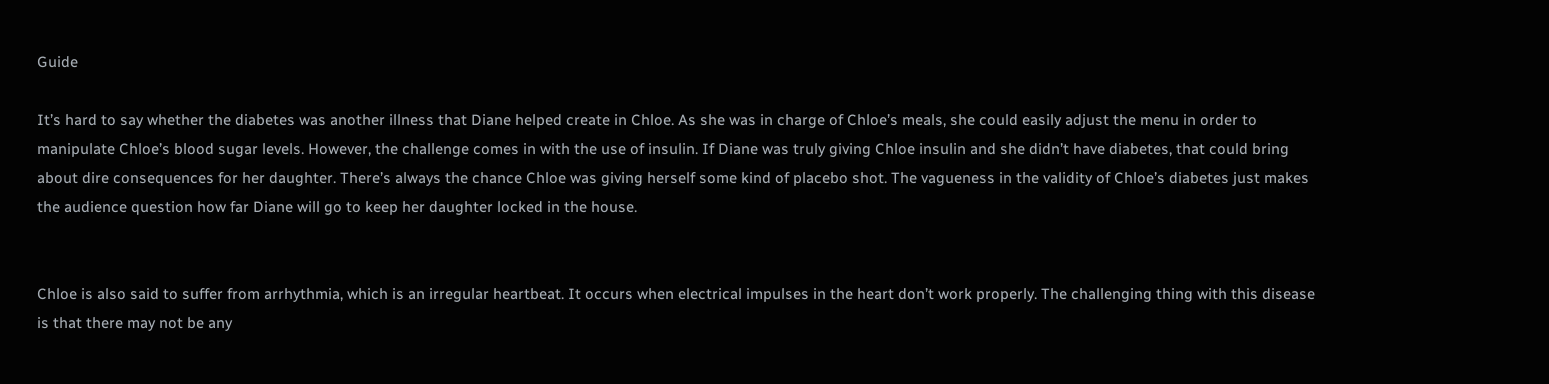Guide

It’s hard to say whether the diabetes was another illness that Diane helped create in Chloe. As she was in charge of Chloe’s meals, she could easily adjust the menu in order to manipulate Chloe’s blood sugar levels. However, the challenge comes in with the use of insulin. If Diane was truly giving Chloe insulin and she didn’t have diabetes, that could bring about dire consequences for her daughter. There’s always the chance Chloe was giving herself some kind of placebo shot. The vagueness in the validity of Chloe’s diabetes just makes the audience question how far Diane will go to keep her daughter locked in the house.


Chloe is also said to suffer from arrhythmia, which is an irregular heartbeat. It occurs when electrical impulses in the heart don’t work properly. The challenging thing with this disease is that there may not be any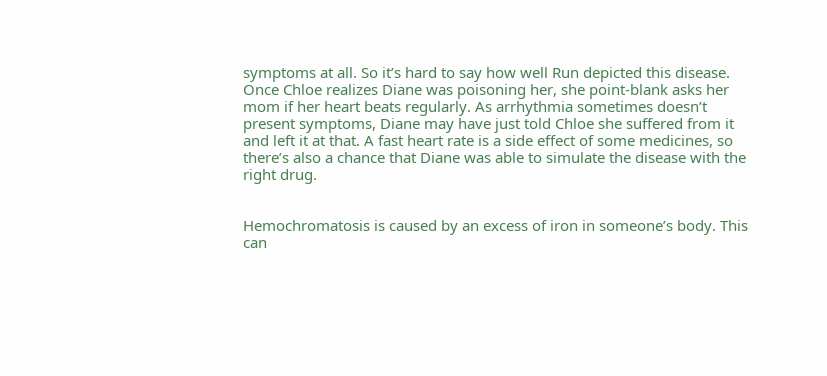symptoms at all. So it’s hard to say how well Run depicted this disease. Once Chloe realizes Diane was poisoning her, she point-blank asks her mom if her heart beats regularly. As arrhythmia sometimes doesn’t present symptoms, Diane may have just told Chloe she suffered from it and left it at that. A fast heart rate is a side effect of some medicines, so there’s also a chance that Diane was able to simulate the disease with the right drug.


Hemochromatosis is caused by an excess of iron in someone’s body. This can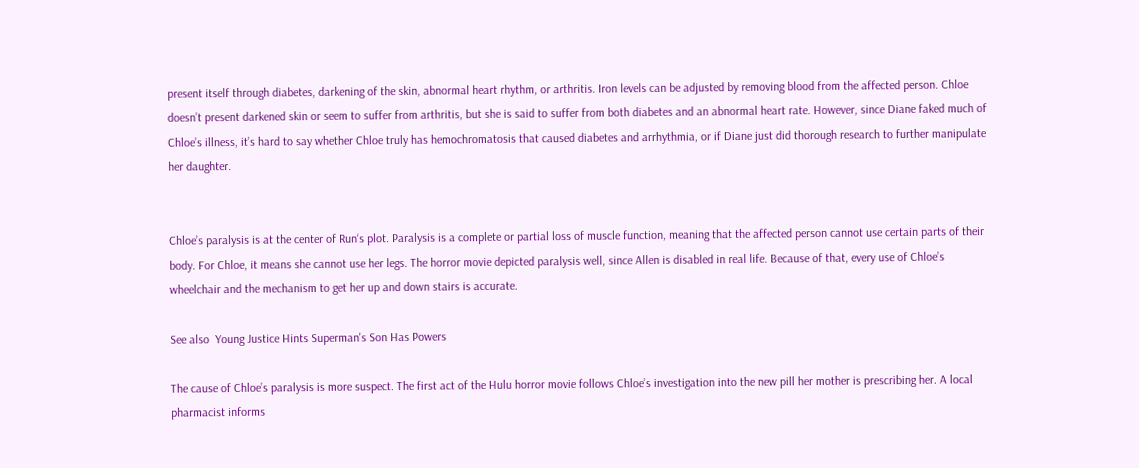present itself through diabetes, darkening of the skin, abnormal heart rhythm, or arthritis. Iron levels can be adjusted by removing blood from the affected person. Chloe doesn’t present darkened skin or seem to suffer from arthritis, but she is said to suffer from both diabetes and an abnormal heart rate. However, since Diane faked much of Chloe’s illness, it’s hard to say whether Chloe truly has hemochromatosis that caused diabetes and arrhythmia, or if Diane just did thorough research to further manipulate her daughter.


Chloe’s paralysis is at the center of Run‘s plot. Paralysis is a complete or partial loss of muscle function, meaning that the affected person cannot use certain parts of their body. For Chloe, it means she cannot use her legs. The horror movie depicted paralysis well, since Allen is disabled in real life. Because of that, every use of Chloe’s wheelchair and the mechanism to get her up and down stairs is accurate.

See also  Young Justice Hints Superman's Son Has Powers

The cause of Chloe’s paralysis is more suspect. The first act of the Hulu horror movie follows Chloe’s investigation into the new pill her mother is prescribing her. A local pharmacist informs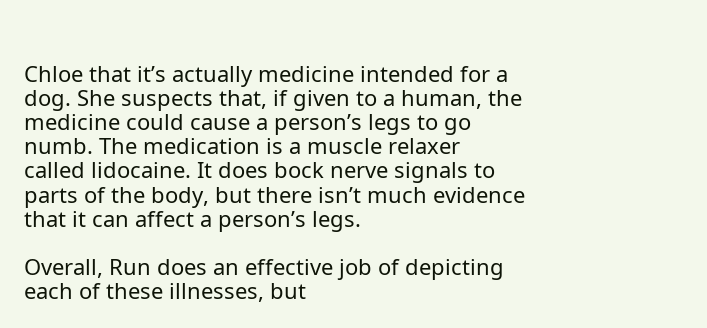Chloe that it’s actually medicine intended for a dog. She suspects that, if given to a human, the medicine could cause a person’s legs to go numb. The medication is a muscle relaxer called lidocaine. It does bock nerve signals to parts of the body, but there isn’t much evidence that it can affect a person’s legs.

Overall, Run does an effective job of depicting each of these illnesses, but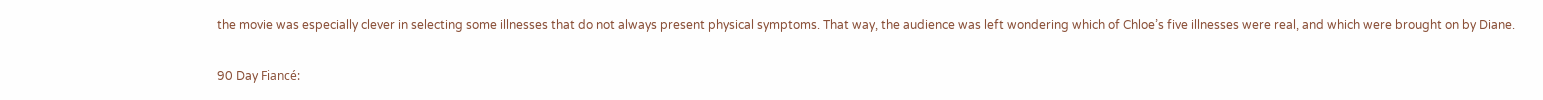the movie was especially clever in selecting some illnesses that do not always present physical symptoms. That way, the audience was left wondering which of Chloe’s five illnesses were real, and which were brought on by Diane.

90 Day Fiancé: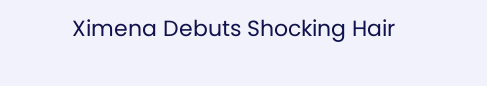Ximena Debuts Shocking Hair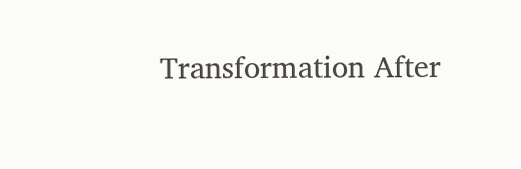Transformation After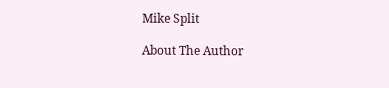Mike Split

About The Author